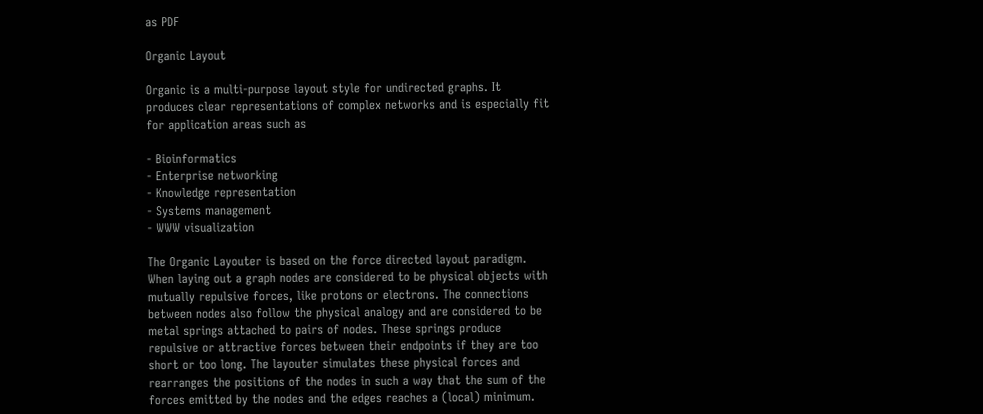as PDF

Organic Layout

Organic is a multi-purpose layout style for undirected graphs. It produces clear representations of complex networks and is especially fit for application areas such as

- Bioinformatics
- Enterprise networking
- Knowledge representation
- Systems management
- WWW visualization

The Organic Layouter is based on the force directed layout paradigm. When laying out a graph nodes are considered to be physical objects with mutually repulsive forces, like protons or electrons. The connections between nodes also follow the physical analogy and are considered to be metal springs attached to pairs of nodes. These springs produce repulsive or attractive forces between their endpoints if they are too short or too long. The layouter simulates these physical forces and rearranges the positions of the nodes in such a way that the sum of the forces emitted by the nodes and the edges reaches a (local) minimum.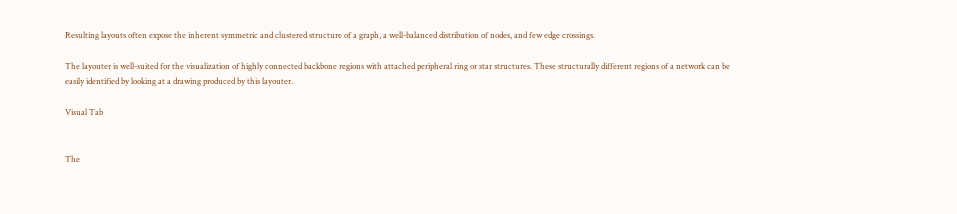Resulting layouts often expose the inherent symmetric and clustered structure of a graph, a well-balanced distribution of nodes, and few edge crossings.

The layouter is well-suited for the visualization of highly connected backbone regions with attached peripheral ring or star structures. These structurally different regions of a network can be easily identified by looking at a drawing produced by this layouter.

Visual Tab


The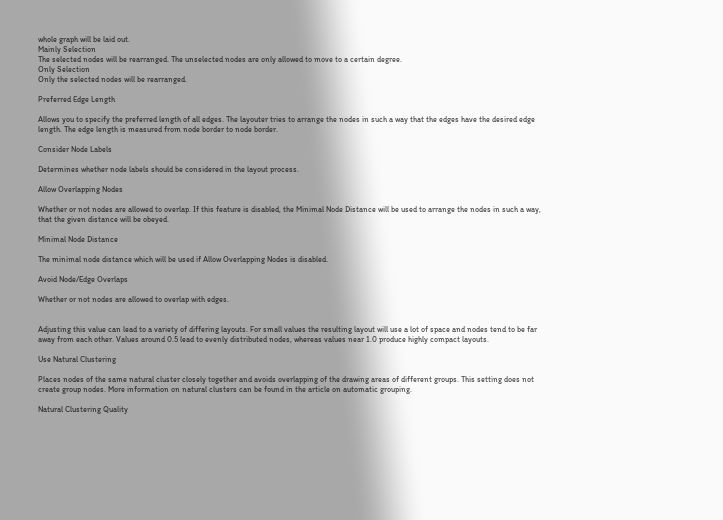whole graph will be laid out.
Mainly Selection
The selected nodes will be rearranged. The unselected nodes are only allowed to move to a certain degree.
Only Selection
Only the selected nodes will be rearranged.

Preferred Edge Length

Allows you to specify the preferred length of all edges. The layouter tries to arrange the nodes in such a way that the edges have the desired edge length. The edge length is measured from node border to node border.

Consider Node Labels

Determines whether node labels should be considered in the layout process.

Allow Overlapping Nodes

Whether or not nodes are allowed to overlap. If this feature is disabled, the Minimal Node Distance will be used to arrange the nodes in such a way, that the given distance will be obeyed.

Minimal Node Distance

The minimal node distance which will be used if Allow Overlapping Nodes is disabled.

Avoid Node/Edge Overlaps

Whether or not nodes are allowed to overlap with edges.


Adjusting this value can lead to a variety of differing layouts. For small values the resulting layout will use a lot of space and nodes tend to be far away from each other. Values around 0.5 lead to evenly distributed nodes, whereas values near 1.0 produce highly compact layouts.

Use Natural Clustering

Places nodes of the same natural cluster closely together and avoids overlapping of the drawing areas of different groups. This setting does not create group nodes. More information on natural clusters can be found in the article on automatic grouping.

Natural Clustering Quality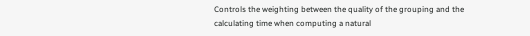Controls the weighting between the quality of the grouping and the calculating time when computing a natural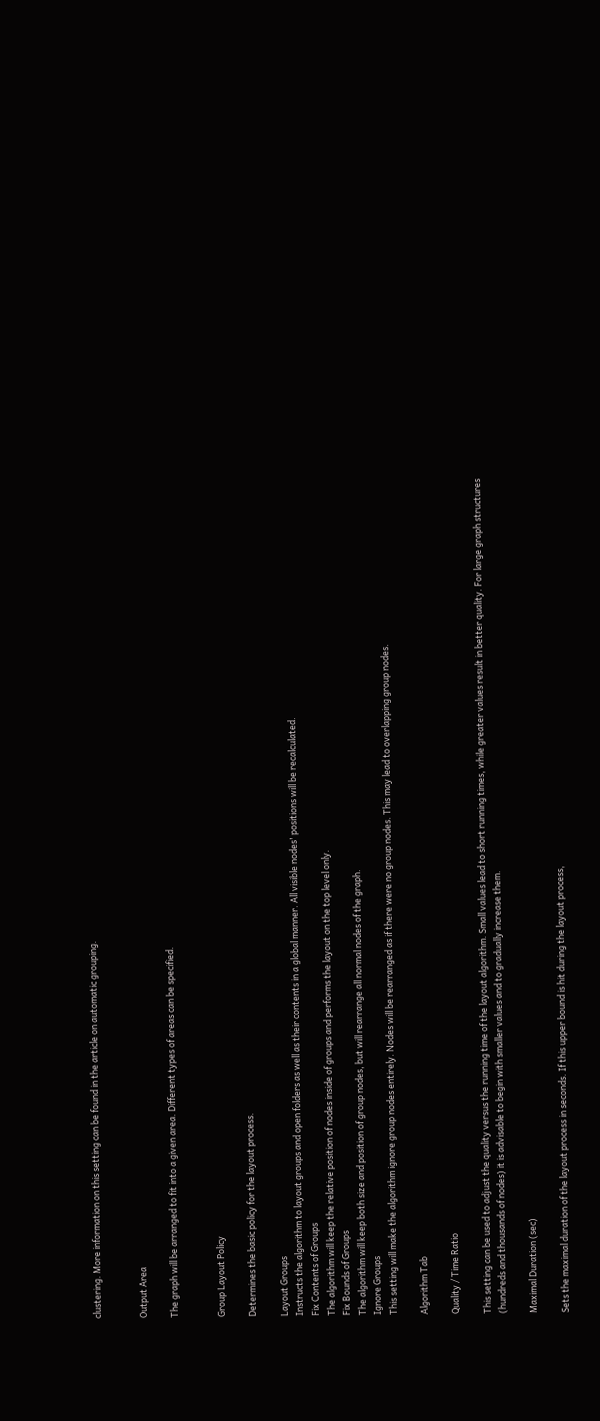clustering. More information on this setting can be found in the article on automatic grouping.


Output Area

The graph will be arranged to fit into a given area. Different types of areas can be specified.


Group Layout Policy

Determines the basic policy for the layout process.

Layout Groups
Instructs the algorithm to layout groups and open folders as well as their contents in a global manner. All visible nodes' positions will be recalculated.
Fix Contents of Groups
The algorithm will keep the relative position of nodes inside of groups and performs the layout on the top level only.
Fix Bounds of Groups
The algorithm will keep both size and position of group nodes, but will rearrange all normal nodes of the graph.
Ignore Groups
This setting will make the algorithm ignore group nodes entirely. Nodes will be rearranged as if there were no group nodes. This may lead to overlapping group nodes.

Algorithm Tab

Quality / Time Ratio

This setting can be used to adjust the quality versus the running time of the layout algorithm. Small values lead to short running times, while greater values result in better quality. For large graph structures (hundreds and thousands of nodes) it is advisable to begin with smaller values and to gradually increase them.

Maximal Duration (sec)

Sets the maximal duration of the layout process in seconds. If this upper bound is hit during the layout process,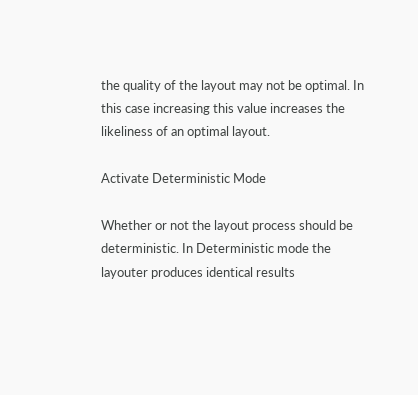the quality of the layout may not be optimal. In this case increasing this value increases the likeliness of an optimal layout.

Activate Deterministic Mode

Whether or not the layout process should be deterministic. In Deterministic mode the layouter produces identical results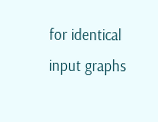for identical input graphs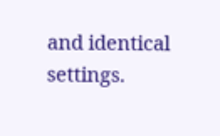and identical settings.